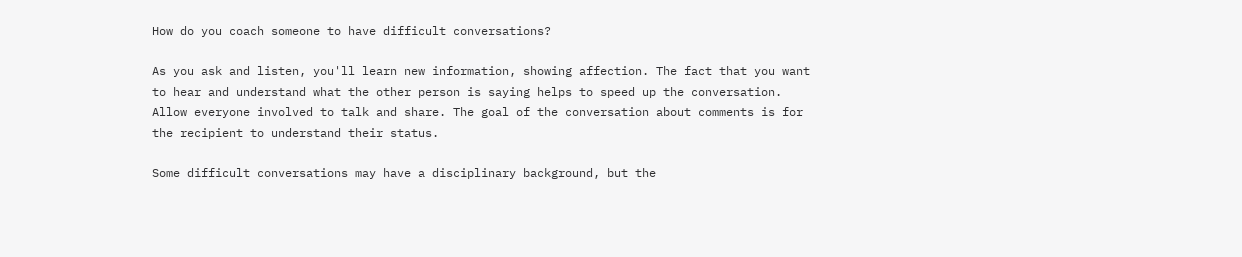How do you coach someone to have difficult conversations?

As you ask and listen, you'll learn new information, showing affection. The fact that you want to hear and understand what the other person is saying helps to speed up the conversation. Allow everyone involved to talk and share. The goal of the conversation about comments is for the recipient to understand their status.

Some difficult conversations may have a disciplinary background, but the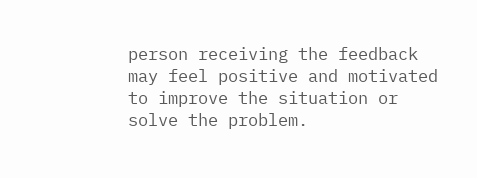person receiving the feedback may feel positive and motivated to improve the situation or solve the problem.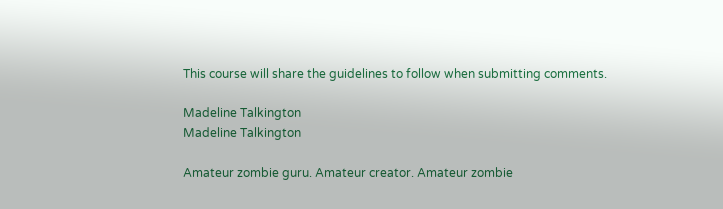This course will share the guidelines to follow when submitting comments.

Madeline Talkington
Madeline Talkington

Amateur zombie guru. Amateur creator. Amateur zombie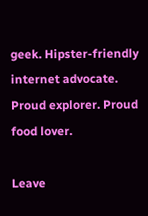geek. Hipster-friendly internet advocate. Proud explorer. Proud food lover.

Leave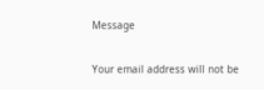Message

Your email address will not be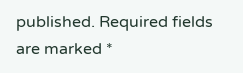published. Required fields are marked *